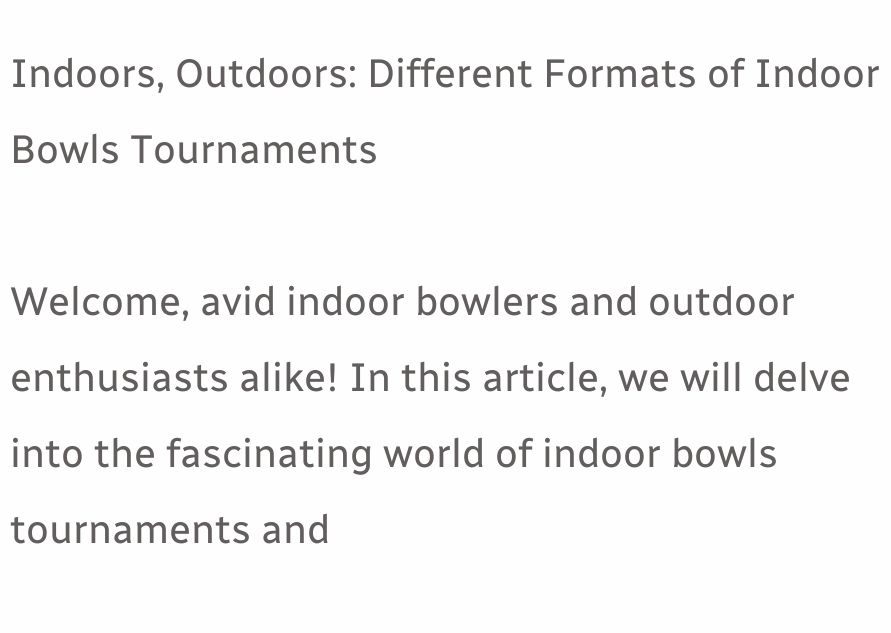Indoors, Outdoors: Different Formats of Indoor Bowls Tournaments

Welcome, avid indoor bowlers and outdoor enthusiasts alike! In this article, we will delve into the fascinating world of indoor bowls tournaments and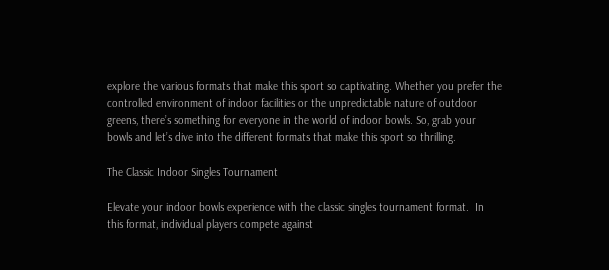explore the various formats that make this sport so captivating. Whether you prefer the controlled environment of indoor facilities or the unpredictable nature of outdoor greens, there’s something for everyone in the world of indoor bowls. So, grab your bowls and let’s dive into the different formats that make this sport so thrilling.

The Classic Indoor Singles Tournament

Elevate your indoor bowls experience with the classic singles tournament format.  In this format, individual players compete against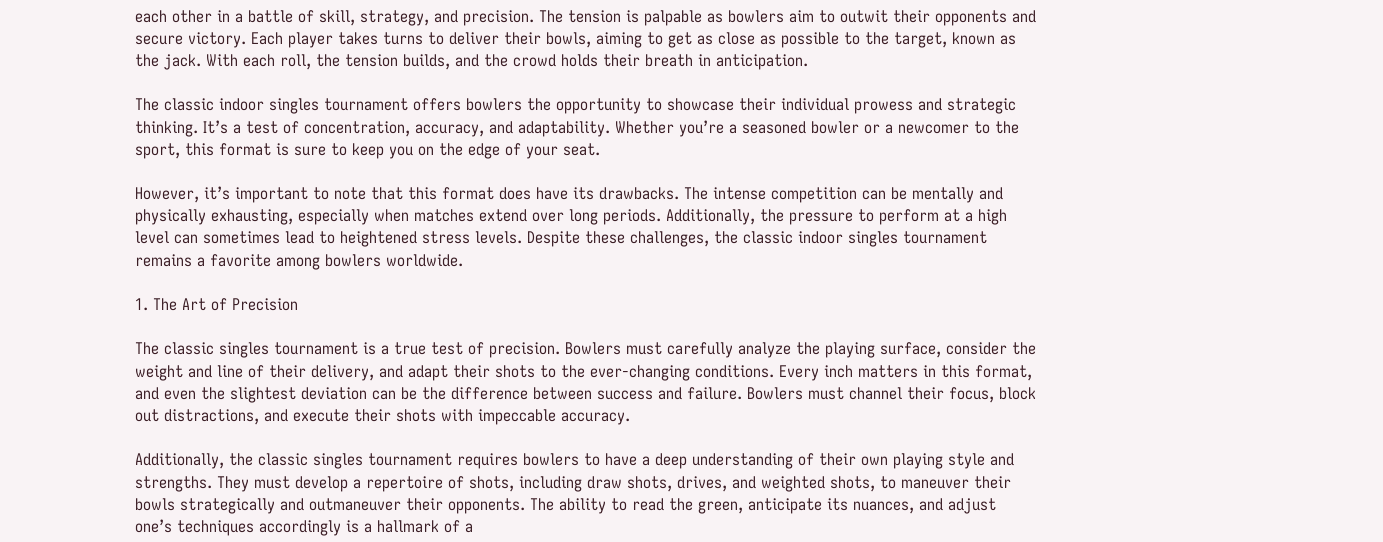each other in a battle of skill, strategy, and precision. The tension is palpable as bowlers aim to outwit their opponents and secure victory. Each player takes turns to deliver their bowls, aiming to get as close as possible to the target, known as the jack. With each roll, the tension builds, and the crowd holds their breath in anticipation.

The classic indoor singles tournament offers bowlers the opportunity to showcase their individual prowess and strategic thinking. It’s a test of concentration, accuracy, and adaptability. Whether you’re a seasoned bowler or a newcomer to the sport, this format is sure to keep you on the edge of your seat.

However, it’s important to note that this format does have its drawbacks. The intense competition can be mentally and physically exhausting, especially when matches extend over long periods. Additionally, the pressure to perform at a high level can sometimes lead to heightened stress levels. Despite these challenges, the classic indoor singles tournament remains a favorite among bowlers worldwide.

1. The Art of Precision

The classic singles tournament is a true test of precision. Bowlers must carefully analyze the playing surface, consider the weight and line of their delivery, and adapt their shots to the ever-changing conditions. Every inch matters in this format, and even the slightest deviation can be the difference between success and failure. Bowlers must channel their focus, block out distractions, and execute their shots with impeccable accuracy.

Additionally, the classic singles tournament requires bowlers to have a deep understanding of their own playing style and strengths. They must develop a repertoire of shots, including draw shots, drives, and weighted shots, to maneuver their bowls strategically and outmaneuver their opponents. The ability to read the green, anticipate its nuances, and adjust one’s techniques accordingly is a hallmark of a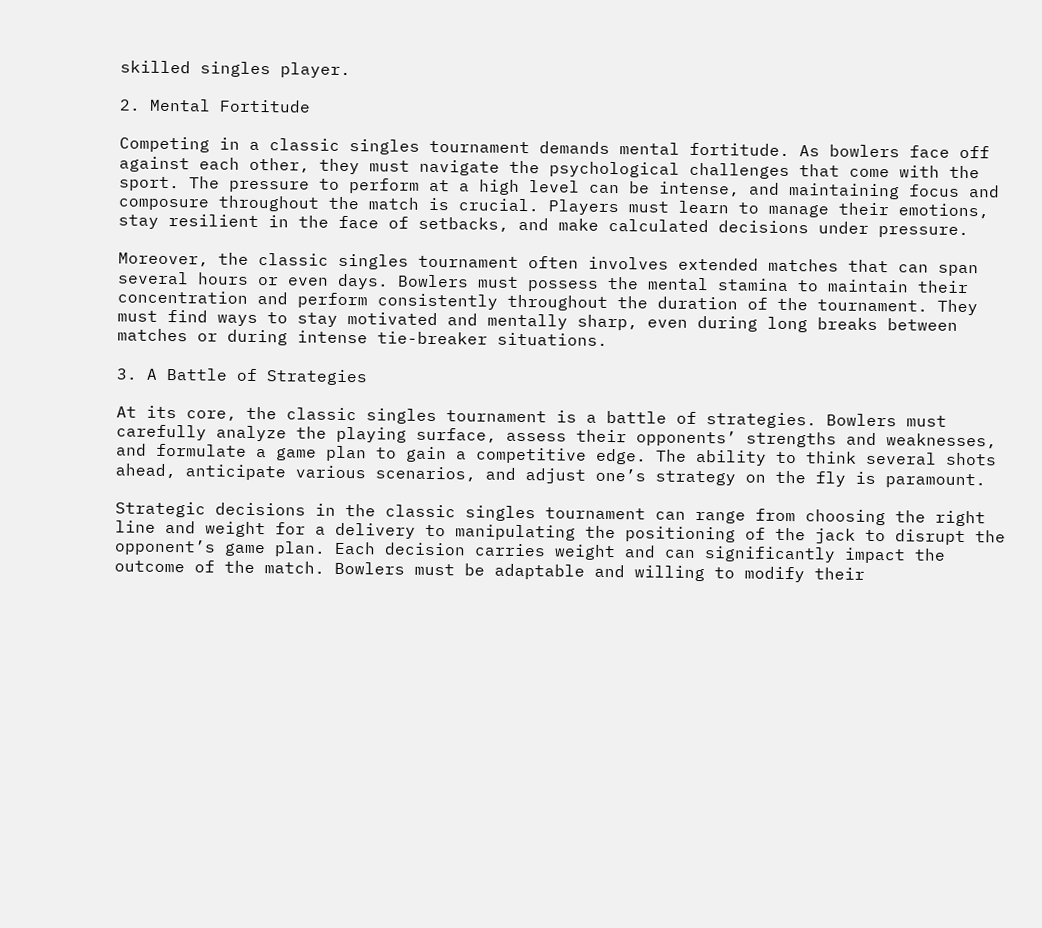skilled singles player.

2. Mental Fortitude

Competing in a classic singles tournament demands mental fortitude. As bowlers face off against each other, they must navigate the psychological challenges that come with the sport. The pressure to perform at a high level can be intense, and maintaining focus and composure throughout the match is crucial. Players must learn to manage their emotions, stay resilient in the face of setbacks, and make calculated decisions under pressure.

Moreover, the classic singles tournament often involves extended matches that can span several hours or even days. Bowlers must possess the mental stamina to maintain their concentration and perform consistently throughout the duration of the tournament. They must find ways to stay motivated and mentally sharp, even during long breaks between matches or during intense tie-breaker situations.

3. A Battle of Strategies

At its core, the classic singles tournament is a battle of strategies. Bowlers must carefully analyze the playing surface, assess their opponents’ strengths and weaknesses, and formulate a game plan to gain a competitive edge. The ability to think several shots ahead, anticipate various scenarios, and adjust one’s strategy on the fly is paramount.

Strategic decisions in the classic singles tournament can range from choosing the right line and weight for a delivery to manipulating the positioning of the jack to disrupt the opponent’s game plan. Each decision carries weight and can significantly impact the outcome of the match. Bowlers must be adaptable and willing to modify their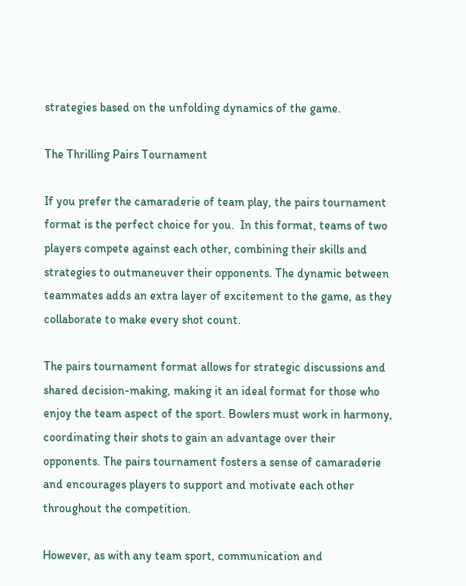strategies based on the unfolding dynamics of the game.

The Thrilling Pairs Tournament

If you prefer the camaraderie of team play, the pairs tournament format is the perfect choice for you.  In this format, teams of two players compete against each other, combining their skills and strategies to outmaneuver their opponents. The dynamic between teammates adds an extra layer of excitement to the game, as they collaborate to make every shot count.

The pairs tournament format allows for strategic discussions and shared decision-making, making it an ideal format for those who enjoy the team aspect of the sport. Bowlers must work in harmony, coordinating their shots to gain an advantage over their opponents. The pairs tournament fosters a sense of camaraderie and encourages players to support and motivate each other throughout the competition.

However, as with any team sport, communication and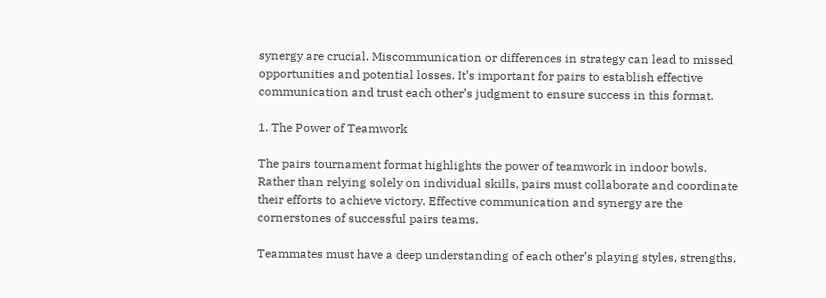synergy are crucial. Miscommunication or differences in strategy can lead to missed opportunities and potential losses. It’s important for pairs to establish effective communication and trust each other’s judgment to ensure success in this format.

1. The Power of Teamwork

The pairs tournament format highlights the power of teamwork in indoor bowls. Rather than relying solely on individual skills, pairs must collaborate and coordinate their efforts to achieve victory. Effective communication and synergy are the cornerstones of successful pairs teams.

Teammates must have a deep understanding of each other’s playing styles, strengths,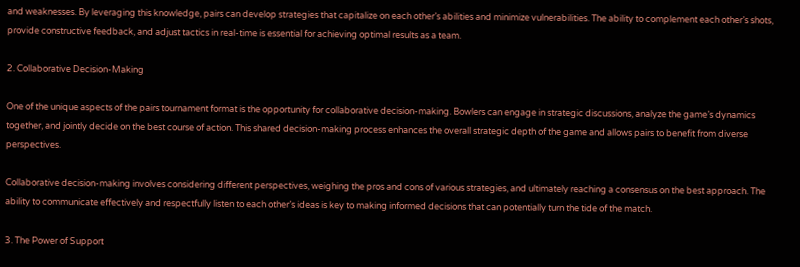and weaknesses. By leveraging this knowledge, pairs can develop strategies that capitalize on each other’s abilities and minimize vulnerabilities. The ability to complement each other’s shots, provide constructive feedback, and adjust tactics in real-time is essential for achieving optimal results as a team.

2. Collaborative Decision-Making

One of the unique aspects of the pairs tournament format is the opportunity for collaborative decision-making. Bowlers can engage in strategic discussions, analyze the game’s dynamics together, and jointly decide on the best course of action. This shared decision-making process enhances the overall strategic depth of the game and allows pairs to benefit from diverse perspectives.

Collaborative decision-making involves considering different perspectives, weighing the pros and cons of various strategies, and ultimately reaching a consensus on the best approach. The ability to communicate effectively and respectfully listen to each other’s ideas is key to making informed decisions that can potentially turn the tide of the match.

3. The Power of Support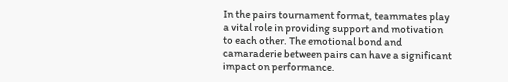In the pairs tournament format, teammates play a vital role in providing support and motivation to each other. The emotional bond and camaraderie between pairs can have a significant impact on performance.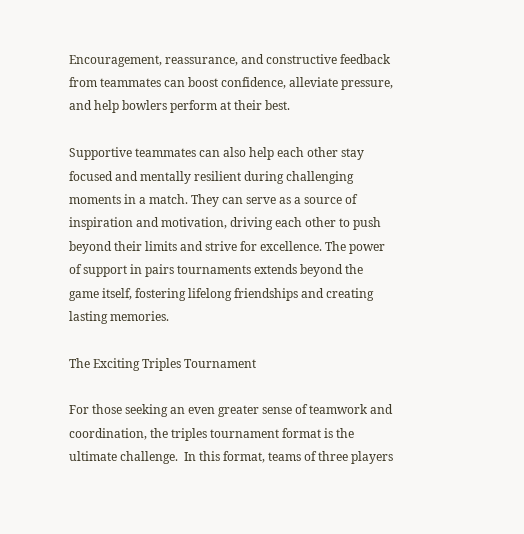Encouragement, reassurance, and constructive feedback from teammates can boost confidence, alleviate pressure, and help bowlers perform at their best.

Supportive teammates can also help each other stay focused and mentally resilient during challenging moments in a match. They can serve as a source of inspiration and motivation, driving each other to push beyond their limits and strive for excellence. The power of support in pairs tournaments extends beyond the game itself, fostering lifelong friendships and creating lasting memories.

The Exciting Triples Tournament

For those seeking an even greater sense of teamwork and coordination, the triples tournament format is the ultimate challenge.  In this format, teams of three players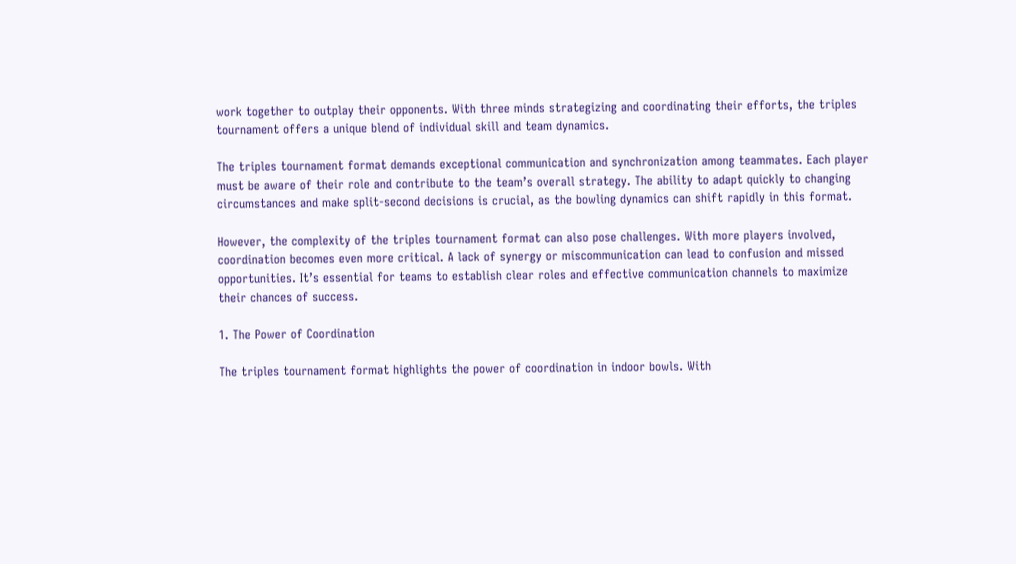work together to outplay their opponents. With three minds strategizing and coordinating their efforts, the triples tournament offers a unique blend of individual skill and team dynamics.

The triples tournament format demands exceptional communication and synchronization among teammates. Each player must be aware of their role and contribute to the team’s overall strategy. The ability to adapt quickly to changing circumstances and make split-second decisions is crucial, as the bowling dynamics can shift rapidly in this format.

However, the complexity of the triples tournament format can also pose challenges. With more players involved, coordination becomes even more critical. A lack of synergy or miscommunication can lead to confusion and missed opportunities. It’s essential for teams to establish clear roles and effective communication channels to maximize their chances of success.

1. The Power of Coordination

The triples tournament format highlights the power of coordination in indoor bowls. With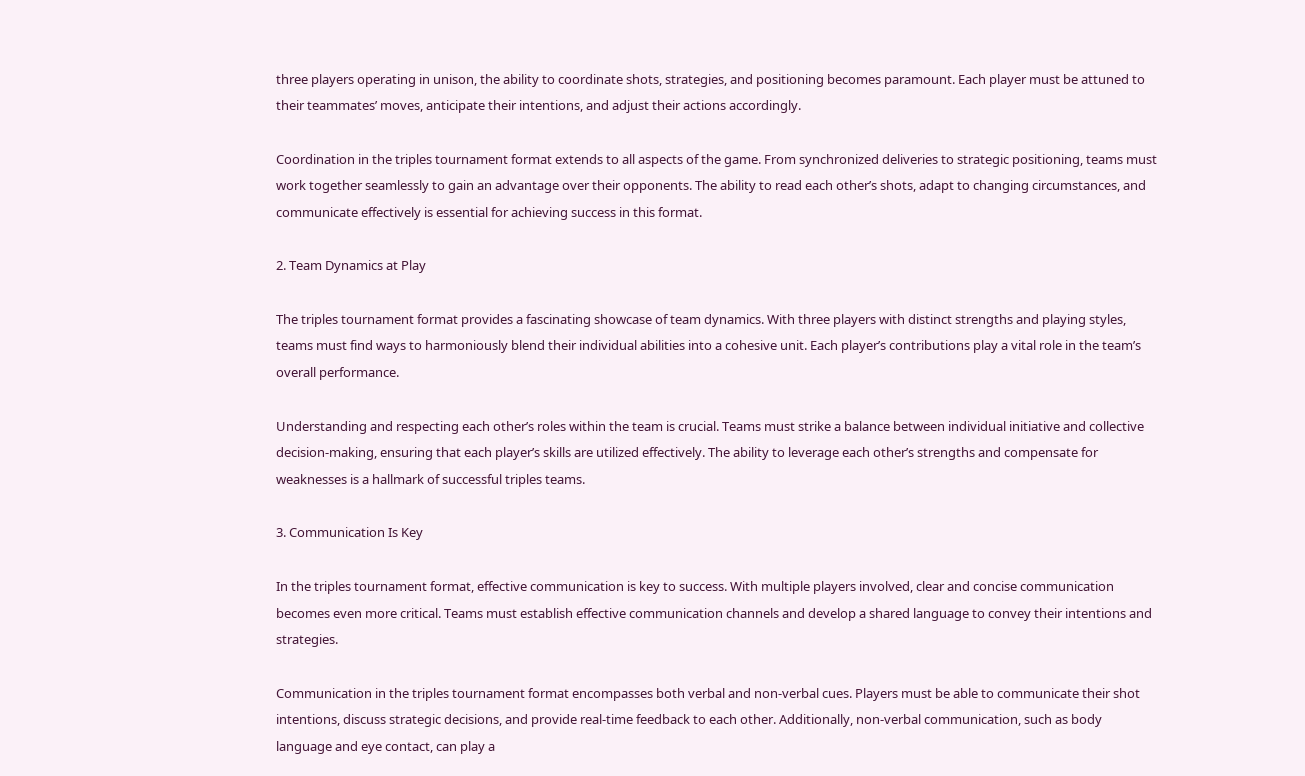three players operating in unison, the ability to coordinate shots, strategies, and positioning becomes paramount. Each player must be attuned to their teammates’ moves, anticipate their intentions, and adjust their actions accordingly.

Coordination in the triples tournament format extends to all aspects of the game. From synchronized deliveries to strategic positioning, teams must work together seamlessly to gain an advantage over their opponents. The ability to read each other’s shots, adapt to changing circumstances, and communicate effectively is essential for achieving success in this format.

2. Team Dynamics at Play

The triples tournament format provides a fascinating showcase of team dynamics. With three players with distinct strengths and playing styles, teams must find ways to harmoniously blend their individual abilities into a cohesive unit. Each player’s contributions play a vital role in the team’s overall performance.

Understanding and respecting each other’s roles within the team is crucial. Teams must strike a balance between individual initiative and collective decision-making, ensuring that each player’s skills are utilized effectively. The ability to leverage each other’s strengths and compensate for weaknesses is a hallmark of successful triples teams.

3. Communication Is Key

In the triples tournament format, effective communication is key to success. With multiple players involved, clear and concise communication becomes even more critical. Teams must establish effective communication channels and develop a shared language to convey their intentions and strategies.

Communication in the triples tournament format encompasses both verbal and non-verbal cues. Players must be able to communicate their shot intentions, discuss strategic decisions, and provide real-time feedback to each other. Additionally, non-verbal communication, such as body language and eye contact, can play a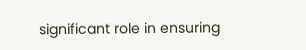significant role in ensuring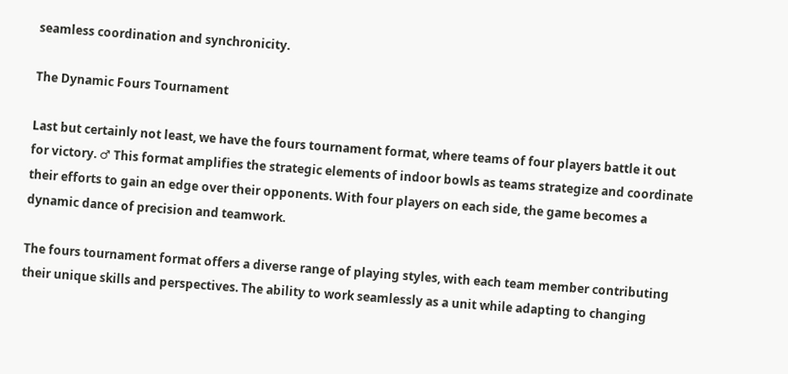seamless coordination and synchronicity.

The Dynamic Fours Tournament

Last but certainly not least, we have the fours tournament format, where teams of four players battle it out for victory. ♂ This format amplifies the strategic elements of indoor bowls as teams strategize and coordinate their efforts to gain an edge over their opponents. With four players on each side, the game becomes a dynamic dance of precision and teamwork.

The fours tournament format offers a diverse range of playing styles, with each team member contributing their unique skills and perspectives. The ability to work seamlessly as a unit while adapting to changing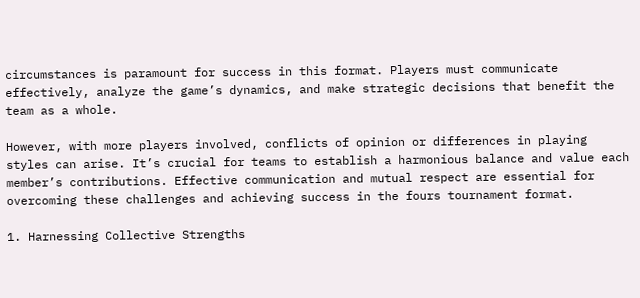circumstances is paramount for success in this format. Players must communicate effectively, analyze the game’s dynamics, and make strategic decisions that benefit the team as a whole.

However, with more players involved, conflicts of opinion or differences in playing styles can arise. It’s crucial for teams to establish a harmonious balance and value each member’s contributions. Effective communication and mutual respect are essential for overcoming these challenges and achieving success in the fours tournament format.

1. Harnessing Collective Strengths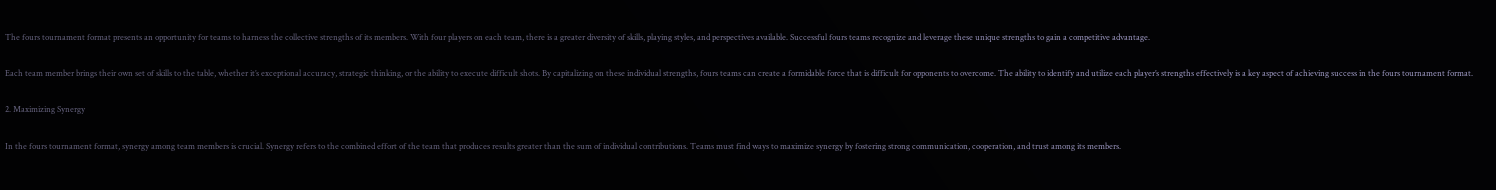The fours tournament format presents an opportunity for teams to harness the collective strengths of its members. With four players on each team, there is a greater diversity of skills, playing styles, and perspectives available. Successful fours teams recognize and leverage these unique strengths to gain a competitive advantage.

Each team member brings their own set of skills to the table, whether it’s exceptional accuracy, strategic thinking, or the ability to execute difficult shots. By capitalizing on these individual strengths, fours teams can create a formidable force that is difficult for opponents to overcome. The ability to identify and utilize each player’s strengths effectively is a key aspect of achieving success in the fours tournament format.

2. Maximizing Synergy

In the fours tournament format, synergy among team members is crucial. Synergy refers to the combined effort of the team that produces results greater than the sum of individual contributions. Teams must find ways to maximize synergy by fostering strong communication, cooperation, and trust among its members.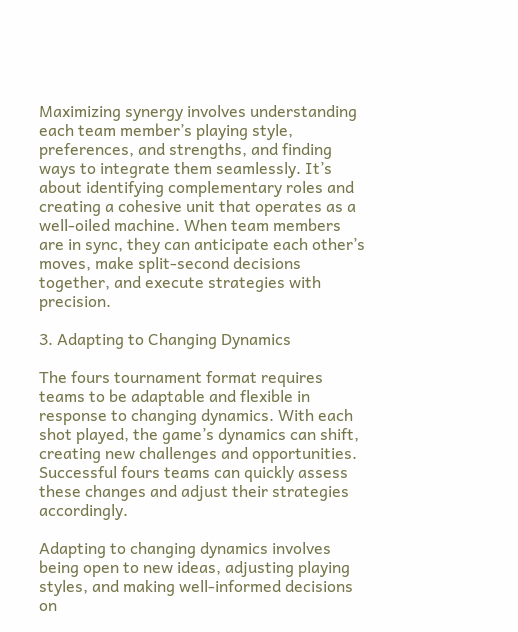Maximizing synergy involves understanding each team member’s playing style, preferences, and strengths, and finding ways to integrate them seamlessly. It’s about identifying complementary roles and creating a cohesive unit that operates as a well-oiled machine. When team members are in sync, they can anticipate each other’s moves, make split-second decisions together, and execute strategies with precision.

3. Adapting to Changing Dynamics

The fours tournament format requires teams to be adaptable and flexible in response to changing dynamics. With each shot played, the game’s dynamics can shift, creating new challenges and opportunities. Successful fours teams can quickly assess these changes and adjust their strategies accordingly.

Adapting to changing dynamics involves being open to new ideas, adjusting playing styles, and making well-informed decisions on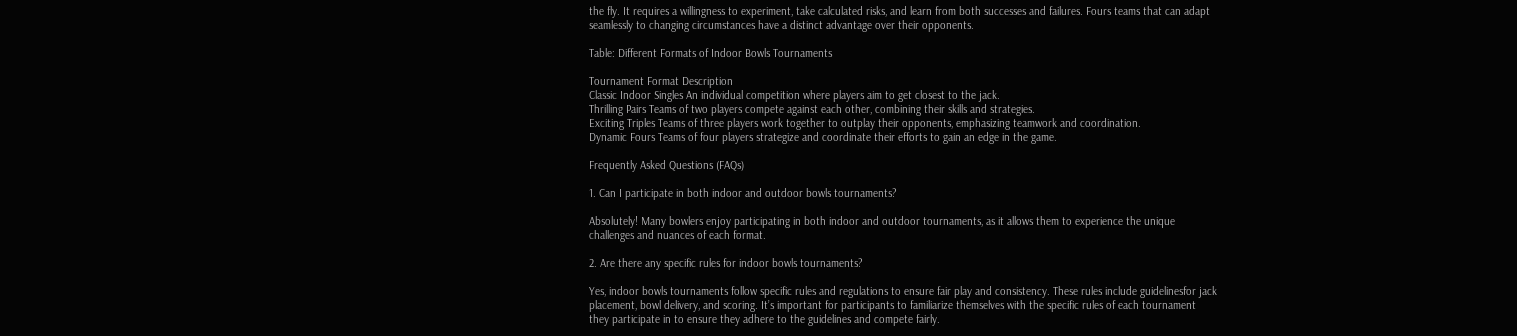the fly. It requires a willingness to experiment, take calculated risks, and learn from both successes and failures. Fours teams that can adapt seamlessly to changing circumstances have a distinct advantage over their opponents.

Table: Different Formats of Indoor Bowls Tournaments

Tournament Format Description
Classic Indoor Singles An individual competition where players aim to get closest to the jack.
Thrilling Pairs Teams of two players compete against each other, combining their skills and strategies.
Exciting Triples Teams of three players work together to outplay their opponents, emphasizing teamwork and coordination.
Dynamic Fours Teams of four players strategize and coordinate their efforts to gain an edge in the game.

Frequently Asked Questions (FAQs)

1. Can I participate in both indoor and outdoor bowls tournaments?

Absolutely! Many bowlers enjoy participating in both indoor and outdoor tournaments, as it allows them to experience the unique challenges and nuances of each format.

2. Are there any specific rules for indoor bowls tournaments?

Yes, indoor bowls tournaments follow specific rules and regulations to ensure fair play and consistency. These rules include guidelinesfor jack placement, bowl delivery, and scoring. It’s important for participants to familiarize themselves with the specific rules of each tournament they participate in to ensure they adhere to the guidelines and compete fairly.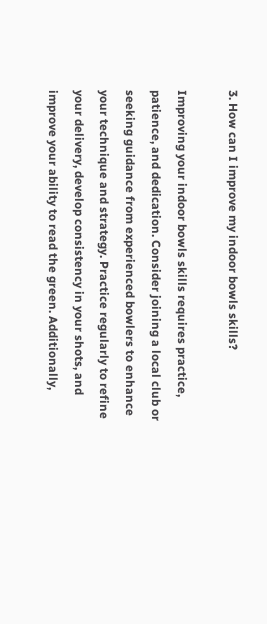3. How can I improve my indoor bowls skills?

Improving your indoor bowls skills requires practice, patience, and dedication. Consider joining a local club or seeking guidance from experienced bowlers to enhance your technique and strategy. Practice regularly to refine your delivery, develop consistency in your shots, and improve your ability to read the green. Additionally,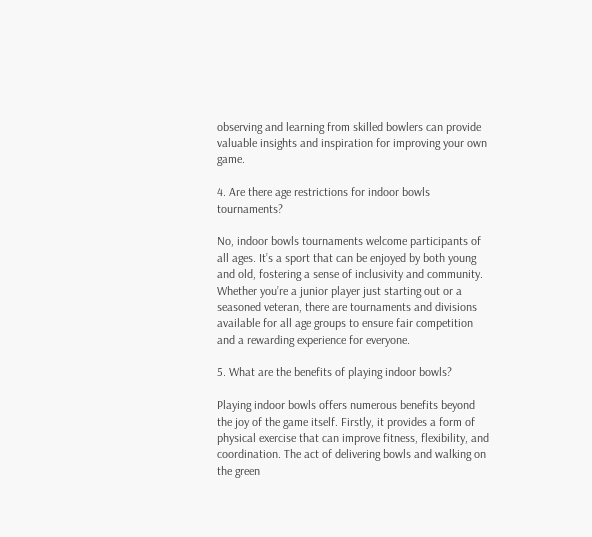observing and learning from skilled bowlers can provide valuable insights and inspiration for improving your own game.

4. Are there age restrictions for indoor bowls tournaments?

No, indoor bowls tournaments welcome participants of all ages. It’s a sport that can be enjoyed by both young and old, fostering a sense of inclusivity and community. Whether you’re a junior player just starting out or a seasoned veteran, there are tournaments and divisions available for all age groups to ensure fair competition and a rewarding experience for everyone.

5. What are the benefits of playing indoor bowls?

Playing indoor bowls offers numerous benefits beyond the joy of the game itself. Firstly, it provides a form of physical exercise that can improve fitness, flexibility, and coordination. The act of delivering bowls and walking on the green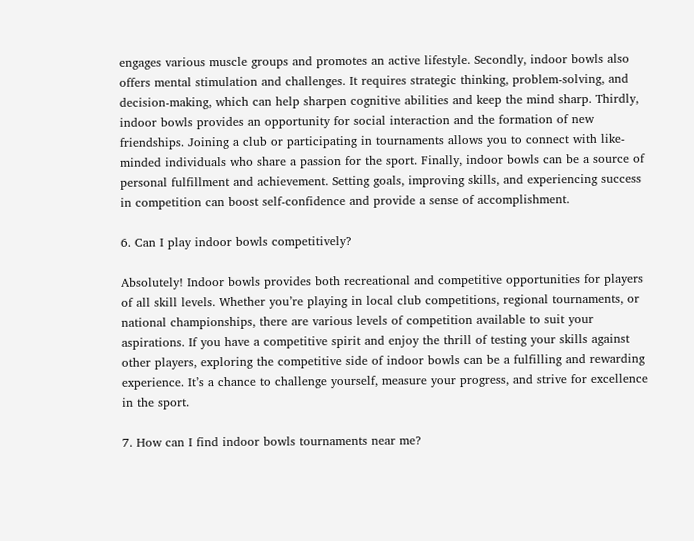engages various muscle groups and promotes an active lifestyle. Secondly, indoor bowls also offers mental stimulation and challenges. It requires strategic thinking, problem-solving, and decision-making, which can help sharpen cognitive abilities and keep the mind sharp. Thirdly, indoor bowls provides an opportunity for social interaction and the formation of new friendships. Joining a club or participating in tournaments allows you to connect with like-minded individuals who share a passion for the sport. Finally, indoor bowls can be a source of personal fulfillment and achievement. Setting goals, improving skills, and experiencing success in competition can boost self-confidence and provide a sense of accomplishment.

6. Can I play indoor bowls competitively?

Absolutely! Indoor bowls provides both recreational and competitive opportunities for players of all skill levels. Whether you’re playing in local club competitions, regional tournaments, or national championships, there are various levels of competition available to suit your aspirations. If you have a competitive spirit and enjoy the thrill of testing your skills against other players, exploring the competitive side of indoor bowls can be a fulfilling and rewarding experience. It’s a chance to challenge yourself, measure your progress, and strive for excellence in the sport.

7. How can I find indoor bowls tournaments near me?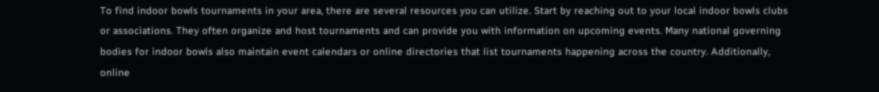To find indoor bowls tournaments in your area, there are several resources you can utilize. Start by reaching out to your local indoor bowls clubs or associations. They often organize and host tournaments and can provide you with information on upcoming events. Many national governing bodies for indoor bowls also maintain event calendars or online directories that list tournaments happening across the country. Additionally, online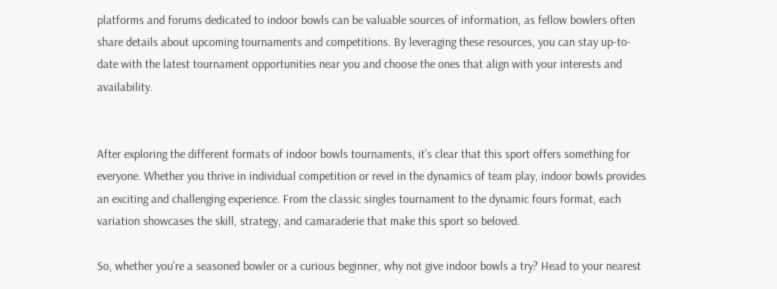platforms and forums dedicated to indoor bowls can be valuable sources of information, as fellow bowlers often share details about upcoming tournaments and competitions. By leveraging these resources, you can stay up-to-date with the latest tournament opportunities near you and choose the ones that align with your interests and availability.


After exploring the different formats of indoor bowls tournaments, it’s clear that this sport offers something for everyone. Whether you thrive in individual competition or revel in the dynamics of team play, indoor bowls provides an exciting and challenging experience. From the classic singles tournament to the dynamic fours format, each variation showcases the skill, strategy, and camaraderie that make this sport so beloved.

So, whether you’re a seasoned bowler or a curious beginner, why not give indoor bowls a try? Head to your nearest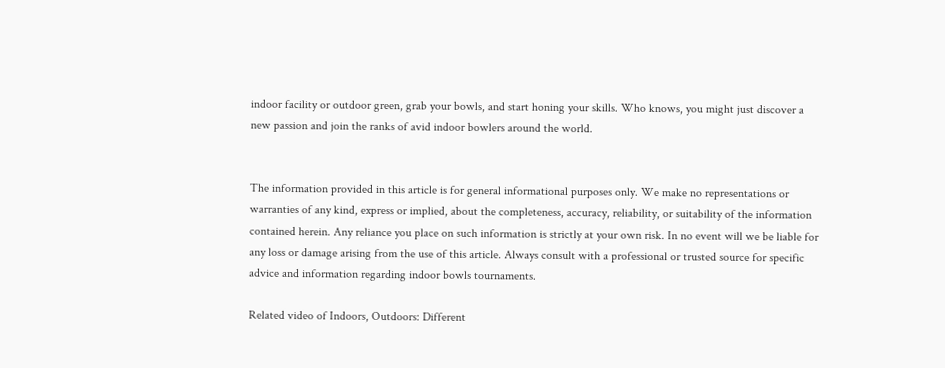indoor facility or outdoor green, grab your bowls, and start honing your skills. Who knows, you might just discover a new passion and join the ranks of avid indoor bowlers around the world.


The information provided in this article is for general informational purposes only. We make no representations or warranties of any kind, express or implied, about the completeness, accuracy, reliability, or suitability of the information contained herein. Any reliance you place on such information is strictly at your own risk. In no event will we be liable for any loss or damage arising from the use of this article. Always consult with a professional or trusted source for specific advice and information regarding indoor bowls tournaments.

Related video of Indoors, Outdoors: Different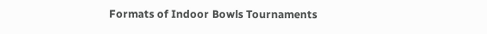Formats of Indoor Bowls Tournaments